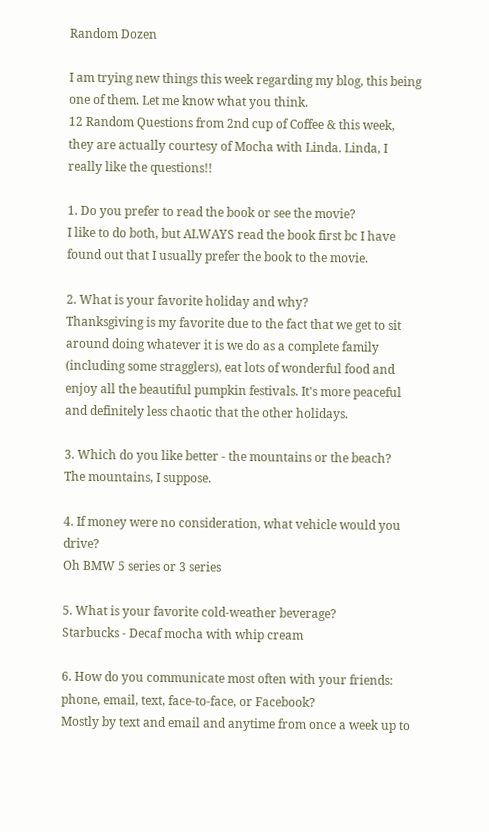Random Dozen

I am trying new things this week regarding my blog, this being one of them. Let me know what you think.
12 Random Questions from 2nd cup of Coffee & this week, they are actually courtesy of Mocha with Linda. Linda, I really like the questions!!

1. Do you prefer to read the book or see the movie?
I like to do both, but ALWAYS read the book first bc I have found out that I usually prefer the book to the movie.

2. What is your favorite holiday and why?
Thanksgiving is my favorite due to the fact that we get to sit around doing whatever it is we do as a complete family (including some stragglers), eat lots of wonderful food and enjoy all the beautiful pumpkin festivals. It's more peaceful and definitely less chaotic that the other holidays.

3. Which do you like better - the mountains or the beach?
The mountains, I suppose.

4. If money were no consideration, what vehicle would you drive?
Oh BMW 5 series or 3 series

5. What is your favorite cold-weather beverage?
Starbucks - Decaf mocha with whip cream

6. How do you communicate most often with your friends: phone, email, text, face-to-face, or Facebook?
Mostly by text and email and anytime from once a week up to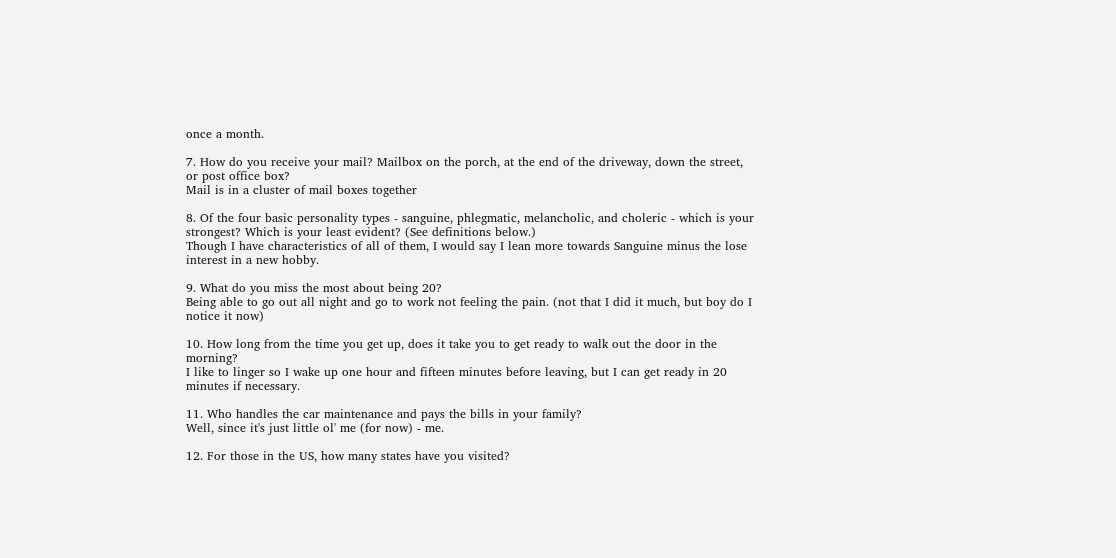once a month.

7. How do you receive your mail? Mailbox on the porch, at the end of the driveway, down the street, or post office box?
Mail is in a cluster of mail boxes together

8. Of the four basic personality types - sanguine, phlegmatic, melancholic, and choleric - which is your strongest? Which is your least evident? (See definitions below.)
Though I have characteristics of all of them, I would say I lean more towards Sanguine minus the lose interest in a new hobby.

9. What do you miss the most about being 20?
Being able to go out all night and go to work not feeling the pain. (not that I did it much, but boy do I notice it now)

10. How long from the time you get up, does it take you to get ready to walk out the door in the morning?
I like to linger so I wake up one hour and fifteen minutes before leaving, but I can get ready in 20 minutes if necessary.

11. Who handles the car maintenance and pays the bills in your family?
Well, since it's just little ol' me (for now) - me.

12. For those in the US, how many states have you visited?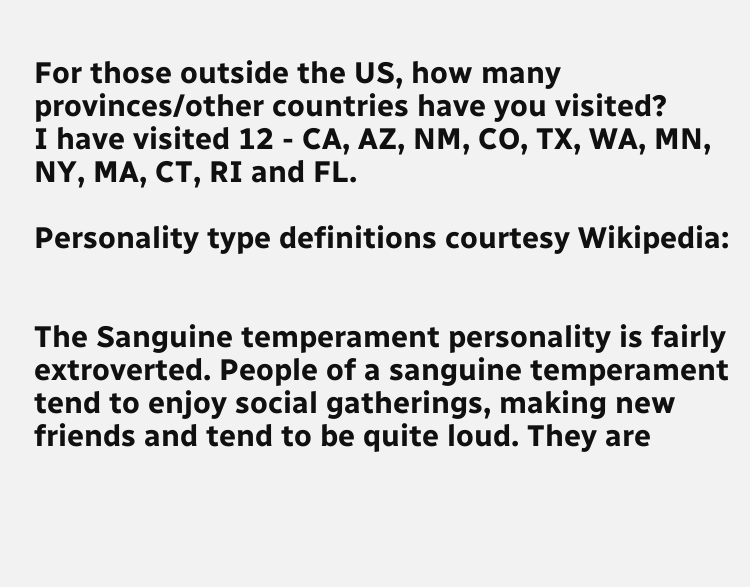For those outside the US, how many provinces/other countries have you visited?
I have visited 12 - CA, AZ, NM, CO, TX, WA, MN, NY, MA, CT, RI and FL.

Personality type definitions courtesy Wikipedia:


The Sanguine temperament personality is fairly extroverted. People of a sanguine temperament tend to enjoy social gatherings, making new friends and tend to be quite loud. They are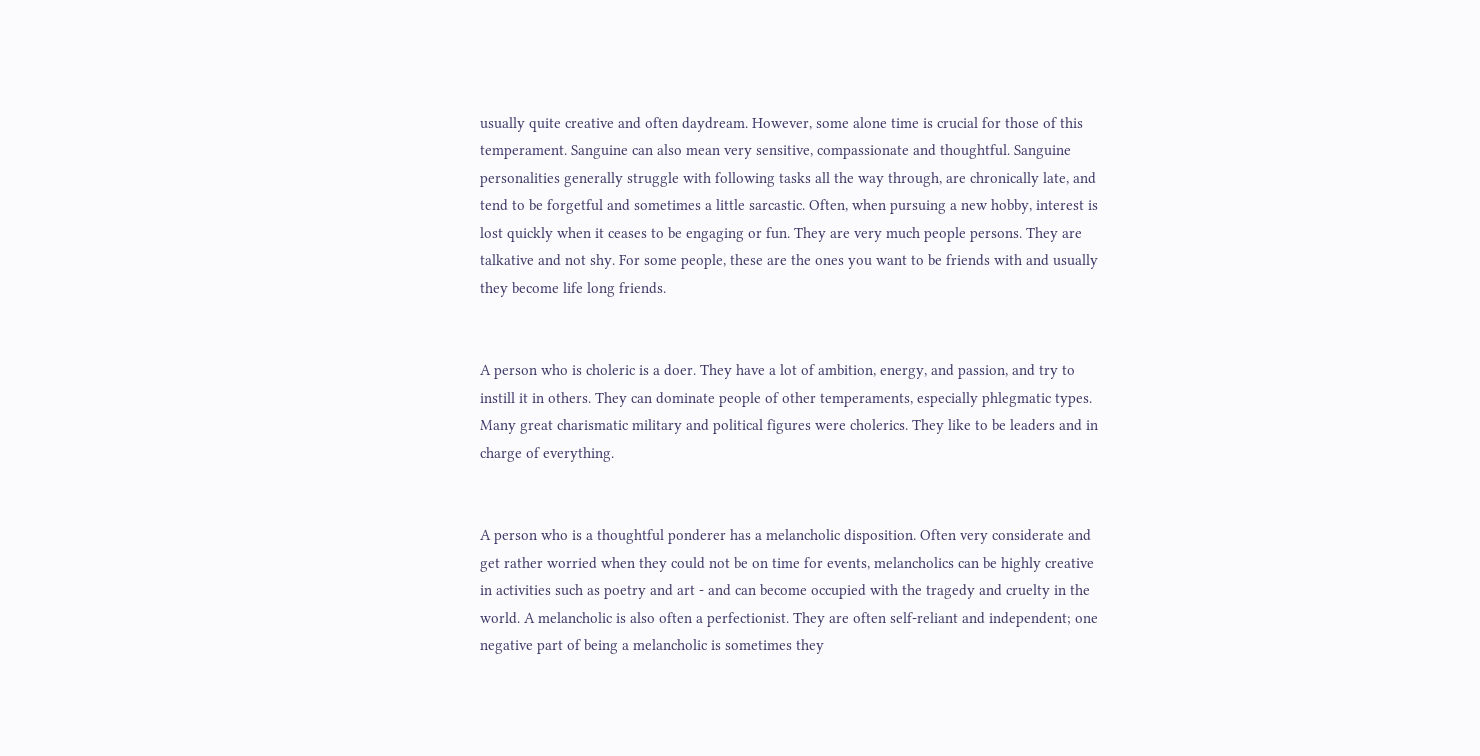usually quite creative and often daydream. However, some alone time is crucial for those of this temperament. Sanguine can also mean very sensitive, compassionate and thoughtful. Sanguine personalities generally struggle with following tasks all the way through, are chronically late, and tend to be forgetful and sometimes a little sarcastic. Often, when pursuing a new hobby, interest is lost quickly when it ceases to be engaging or fun. They are very much people persons. They are talkative and not shy. For some people, these are the ones you want to be friends with and usually they become life long friends.


A person who is choleric is a doer. They have a lot of ambition, energy, and passion, and try to instill it in others. They can dominate people of other temperaments, especially phlegmatic types. Many great charismatic military and political figures were cholerics. They like to be leaders and in charge of everything.


A person who is a thoughtful ponderer has a melancholic disposition. Often very considerate and get rather worried when they could not be on time for events, melancholics can be highly creative in activities such as poetry and art - and can become occupied with the tragedy and cruelty in the world. A melancholic is also often a perfectionist. They are often self-reliant and independent; one negative part of being a melancholic is sometimes they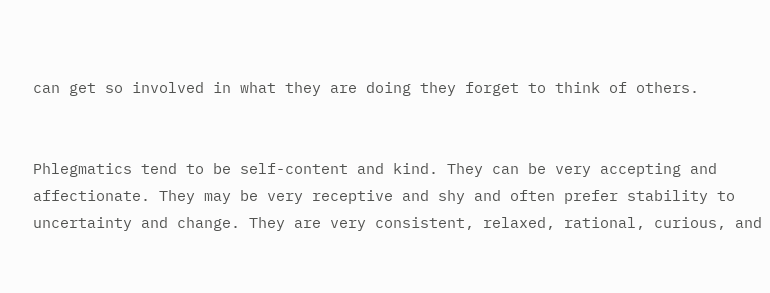can get so involved in what they are doing they forget to think of others.


Phlegmatics tend to be self-content and kind. They can be very accepting and affectionate. They may be very receptive and shy and often prefer stability to uncertainty and change. They are very consistent, relaxed, rational, curious, and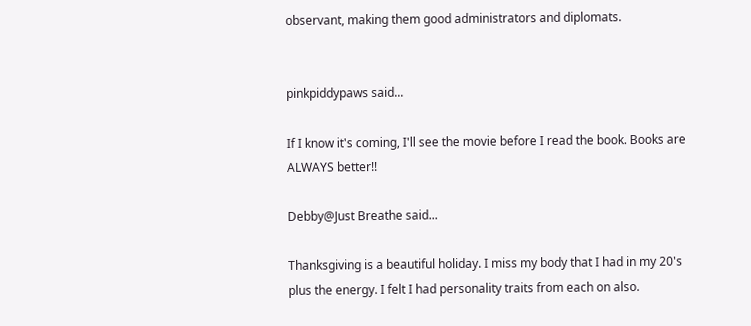observant, making them good administrators and diplomats.


pinkpiddypaws said...

If I know it's coming, I'll see the movie before I read the book. Books are ALWAYS better!!

Debby@Just Breathe said...

Thanksgiving is a beautiful holiday. I miss my body that I had in my 20's plus the energy. I felt I had personality traits from each on also.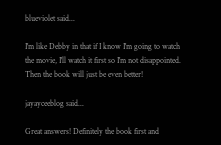blueviolet said...

I'm like Debby in that if I know I'm going to watch the movie, I'll watch it first so I'm not disappointed. Then the book will just be even better!

jayayceeblog said...

Great answers! Definitely the book first and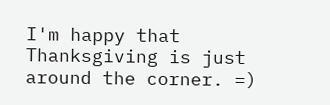I'm happy that Thanksgiving is just around the corner. =)